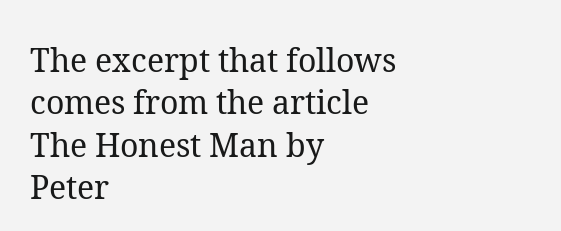The excerpt that follows comes from the article The Honest Man by Peter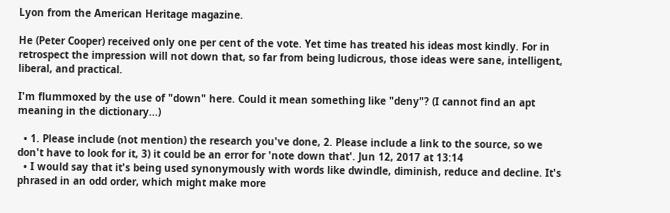Lyon from the American Heritage magazine.

He (Peter Cooper) received only one per cent of the vote. Yet time has treated his ideas most kindly. For in retrospect the impression will not down that, so far from being ludicrous, those ideas were sane, intelligent, liberal, and practical.

I'm flummoxed by the use of "down" here. Could it mean something like "deny"? (I cannot find an apt meaning in the dictionary...)

  • 1. Please include (not mention) the research you've done, 2. Please include a link to the source, so we don't have to look for it, 3) it could be an error for 'note down that'. Jun 12, 2017 at 13:14
  • I would say that it's being used synonymously with words like dwindle, diminish, reduce and decline. It's phrased in an odd order, which might make more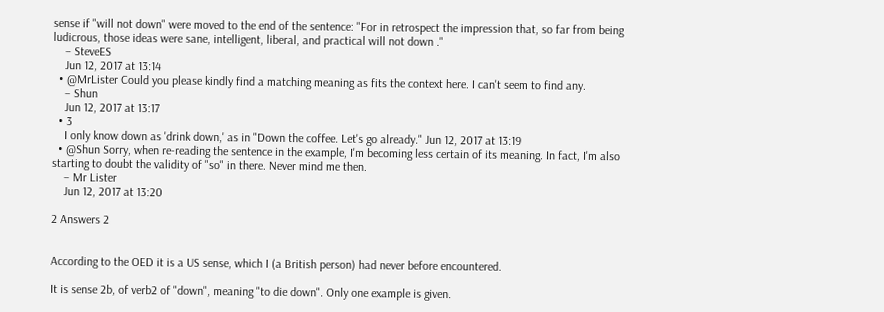sense if "will not down" were moved to the end of the sentence: "For in retrospect the impression that, so far from being ludicrous, those ideas were sane, intelligent, liberal, and practical will not down ."
    – SteveES
    Jun 12, 2017 at 13:14
  • @MrLister Could you please kindly find a matching meaning as fits the context here. I can't seem to find any.
    – Shun
    Jun 12, 2017 at 13:17
  • 3
    I only know down as 'drink down,' as in "Down the coffee. Let's go already." Jun 12, 2017 at 13:19
  • @Shun Sorry, when re-reading the sentence in the example, I'm becoming less certain of its meaning. In fact, I'm also starting to doubt the validity of "so" in there. Never mind me then.
    – Mr Lister
    Jun 12, 2017 at 13:20

2 Answers 2


According to the OED it is a US sense, which I (a British person) had never before encountered.

It is sense 2b, of verb2 of "down", meaning "to die down". Only one example is given.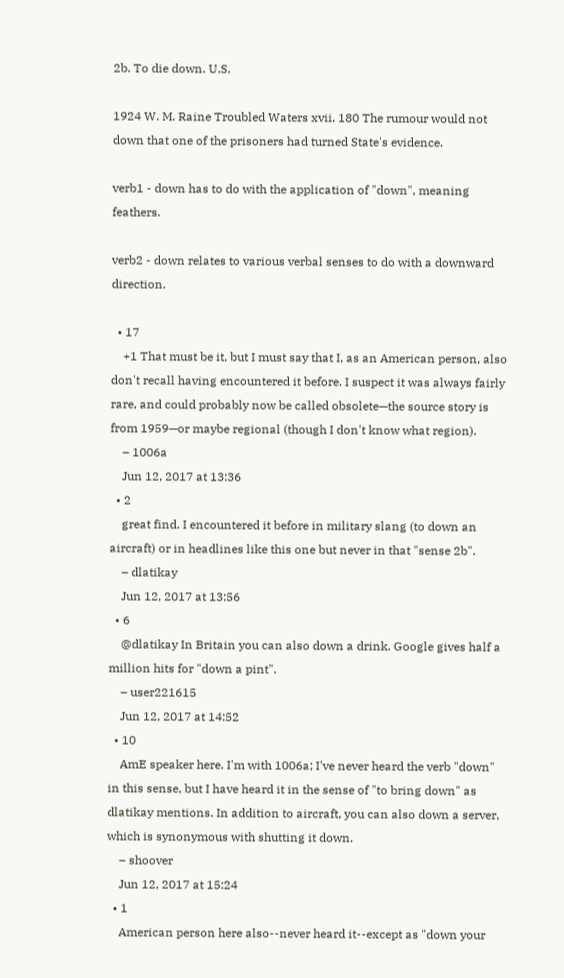2b. To die down. U.S.

1924 W. M. Raine Troubled Waters xvii. 180 The rumour would not down that one of the prisoners had turned State's evidence.

verb1 - down has to do with the application of "down", meaning feathers.

verb2 - down relates to various verbal senses to do with a downward direction.

  • 17
    +1 That must be it, but I must say that I, as an American person, also don't recall having encountered it before. I suspect it was always fairly rare, and could probably now be called obsolete—the source story is from 1959—or maybe regional (though I don't know what region).
    – 1006a
    Jun 12, 2017 at 13:36
  • 2
    great find. I encountered it before in military slang (to down an aircraft) or in headlines like this one but never in that "sense 2b".
    – dlatikay
    Jun 12, 2017 at 13:56
  • 6
    @dlatikay In Britain you can also down a drink. Google gives half a million hits for "down a pint".
    – user221615
    Jun 12, 2017 at 14:52
  • 10
    AmE speaker here. I'm with 1006a; I've never heard the verb "down" in this sense, but I have heard it in the sense of "to bring down" as dlatikay mentions. In addition to aircraft, you can also down a server, which is synonymous with shutting it down.
    – shoover
    Jun 12, 2017 at 15:24
  • 1
    American person here also--never heard it--except as "down your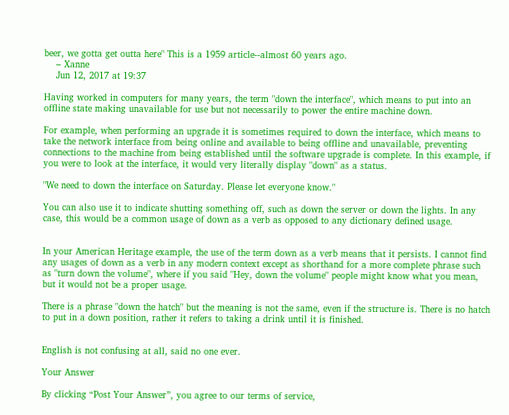beer, we gotta get outta here" This is a 1959 article--almost 60 years ago.
    – Xanne
    Jun 12, 2017 at 19:37

Having worked in computers for many years, the term "down the interface", which means to put into an offline state making unavailable for use but not necessarily to power the entire machine down.

For example, when performing an upgrade it is sometimes required to down the interface, which means to take the network interface from being online and available to being offline and unavailable, preventing connections to the machine from being established until the software upgrade is complete. In this example, if you were to look at the interface, it would very literally display "down" as a status.

"We need to down the interface on Saturday. Please let everyone know."

You can also use it to indicate shutting something off, such as down the server or down the lights. In any case, this would be a common usage of down as a verb as opposed to any dictionary defined usage.


In your American Heritage example, the use of the term down as a verb means that it persists. I cannot find any usages of down as a verb in any modern context except as shorthand for a more complete phrase such as "turn down the volume", where if you said "Hey, down the volume" people might know what you mean, but it would not be a proper usage.

There is a phrase "down the hatch" but the meaning is not the same, even if the structure is. There is no hatch to put in a down position, rather it refers to taking a drink until it is finished.


English is not confusing at all, said no one ever.

Your Answer

By clicking “Post Your Answer”, you agree to our terms of service,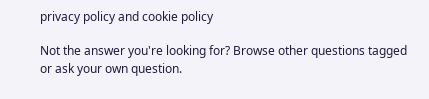privacy policy and cookie policy

Not the answer you're looking for? Browse other questions tagged or ask your own question.